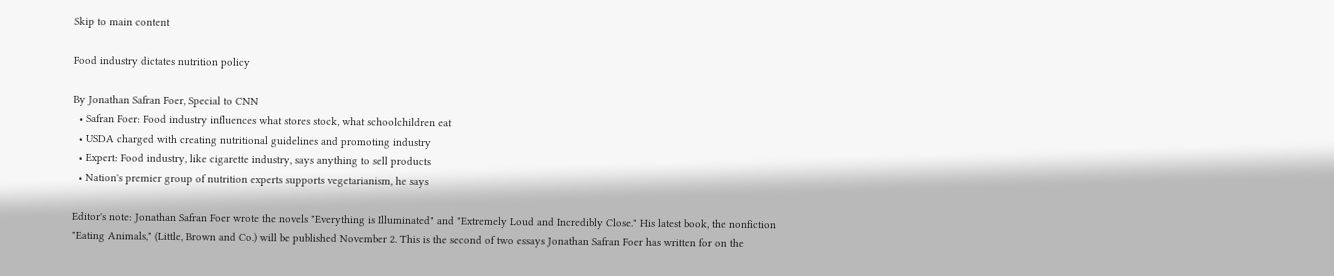Skip to main content

Food industry dictates nutrition policy

By Jonathan Safran Foer, Special to CNN
  • Safran Foer: Food industry influences what stores stock, what schoolchildren eat
  • USDA charged with creating nutritional guidelines and promoting industry
  • Expert: Food industry, like cigarette industry, says anything to sell products
  • Nation's premier group of nutrition experts supports vegetarianism, he says

Editor's note: Jonathan Safran Foer wrote the novels "Everything is Illuminated" and "Extremely Loud and Incredibly Close." His latest book, the nonfiction "Eating Animals," (Little, Brown and Co.) will be published November 2. This is the second of two essays Jonathan Safran Foer has written for on the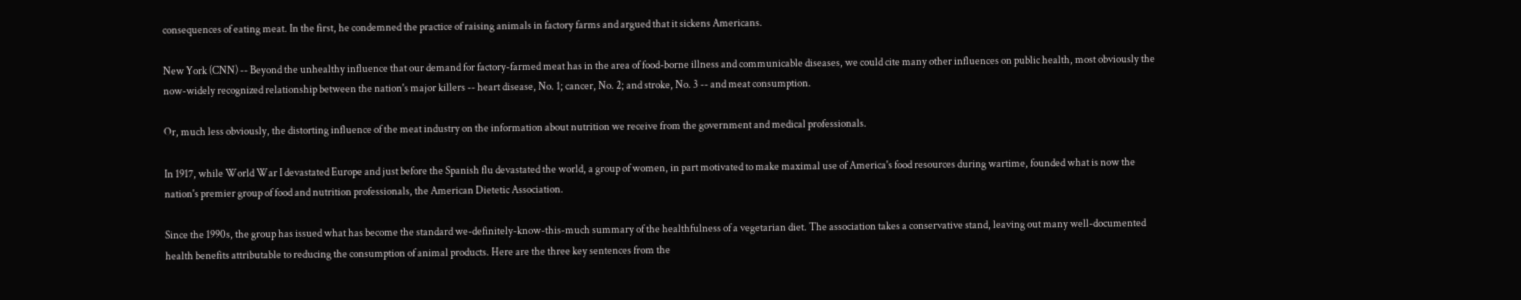consequences of eating meat. In the first, he condemned the practice of raising animals in factory farms and argued that it sickens Americans.

New York (CNN) -- Beyond the unhealthy influence that our demand for factory-farmed meat has in the area of food-borne illness and communicable diseases, we could cite many other influences on public health, most obviously the now-widely recognized relationship between the nation's major killers -- heart disease, No. 1; cancer, No. 2; and stroke, No. 3 -- and meat consumption.

Or, much less obviously, the distorting influence of the meat industry on the information about nutrition we receive from the government and medical professionals.

In 1917, while World War I devastated Europe and just before the Spanish flu devastated the world, a group of women, in part motivated to make maximal use of America's food resources during wartime, founded what is now the nation's premier group of food and nutrition professionals, the American Dietetic Association.

Since the 1990s, the group has issued what has become the standard we-definitely-know-this-much summary of the healthfulness of a vegetarian diet. The association takes a conservative stand, leaving out many well-documented health benefits attributable to reducing the consumption of animal products. Here are the three key sentences from the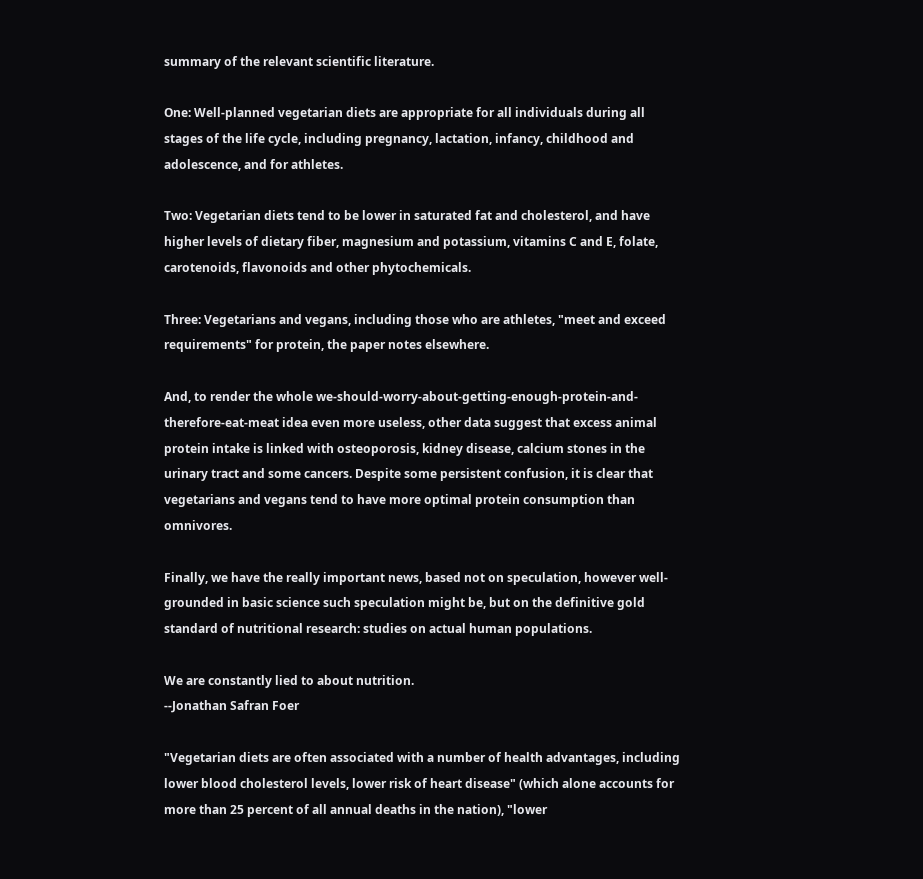summary of the relevant scientific literature.

One: Well-planned vegetarian diets are appropriate for all individuals during all stages of the life cycle, including pregnancy, lactation, infancy, childhood and adolescence, and for athletes.

Two: Vegetarian diets tend to be lower in saturated fat and cholesterol, and have higher levels of dietary fiber, magnesium and potassium, vitamins C and E, folate, carotenoids, flavonoids and other phytochemicals.

Three: Vegetarians and vegans, including those who are athletes, "meet and exceed requirements" for protein, the paper notes elsewhere.

And, to render the whole we-should-worry-about-getting-enough-protein-and-therefore-eat-meat idea even more useless, other data suggest that excess animal protein intake is linked with osteoporosis, kidney disease, calcium stones in the urinary tract and some cancers. Despite some persistent confusion, it is clear that vegetarians and vegans tend to have more optimal protein consumption than omnivores.

Finally, we have the really important news, based not on speculation, however well-grounded in basic science such speculation might be, but on the definitive gold standard of nutritional research: studies on actual human populations.

We are constantly lied to about nutrition.
--Jonathan Safran Foer

"Vegetarian diets are often associated with a number of health advantages, including lower blood cholesterol levels, lower risk of heart disease" (which alone accounts for more than 25 percent of all annual deaths in the nation), "lower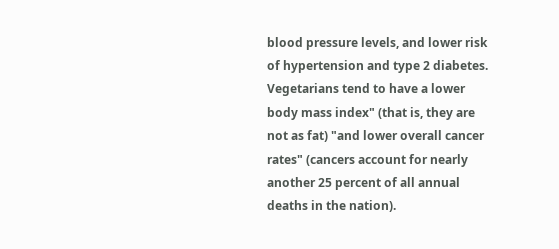blood pressure levels, and lower risk of hypertension and type 2 diabetes. Vegetarians tend to have a lower body mass index" (that is, they are not as fat) "and lower overall cancer rates" (cancers account for nearly another 25 percent of all annual deaths in the nation).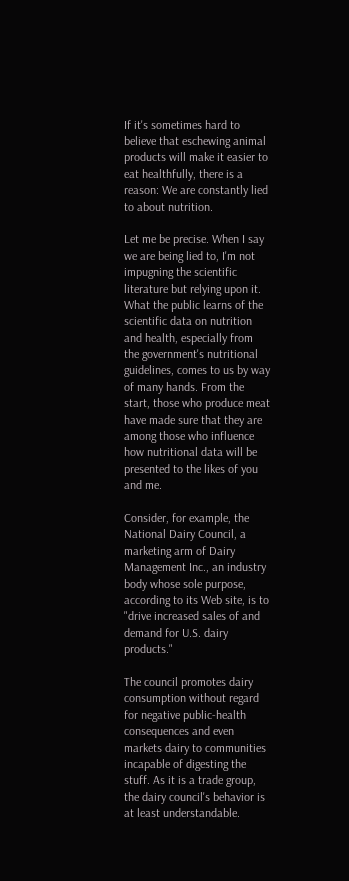If it's sometimes hard to believe that eschewing animal products will make it easier to eat healthfully, there is a reason: We are constantly lied to about nutrition.

Let me be precise. When I say we are being lied to, I'm not impugning the scientific literature but relying upon it. What the public learns of the scientific data on nutrition and health, especially from the government's nutritional guidelines, comes to us by way of many hands. From the start, those who produce meat have made sure that they are among those who influence how nutritional data will be presented to the likes of you and me.

Consider, for example, the National Dairy Council, a marketing arm of Dairy Management Inc., an industry body whose sole purpose, according to its Web site, is to "drive increased sales of and demand for U.S. dairy products."

The council promotes dairy consumption without regard for negative public-health consequences and even markets dairy to communities incapable of digesting the stuff. As it is a trade group, the dairy council's behavior is at least understandable.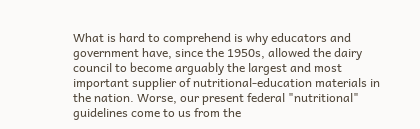What is hard to comprehend is why educators and government have, since the 1950s, allowed the dairy council to become arguably the largest and most important supplier of nutritional-education materials in the nation. Worse, our present federal "nutritional" guidelines come to us from the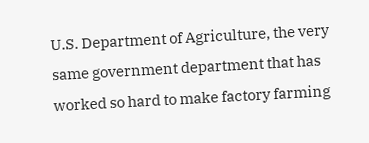U.S. Department of Agriculture, the very same government department that has worked so hard to make factory farming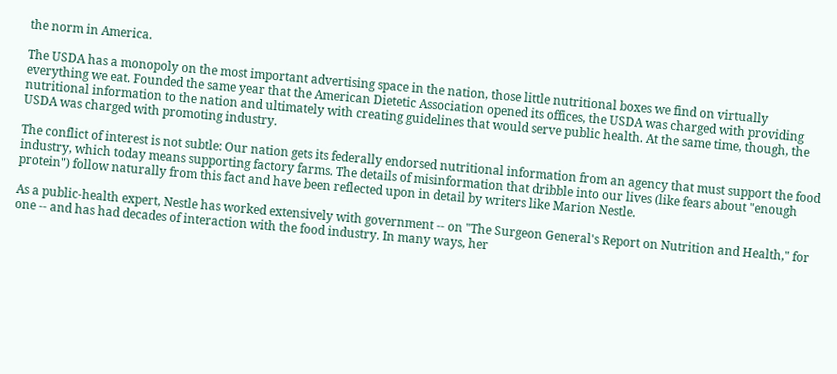the norm in America.

The USDA has a monopoly on the most important advertising space in the nation, those little nutritional boxes we find on virtually everything we eat. Founded the same year that the American Dietetic Association opened its offices, the USDA was charged with providing nutritional information to the nation and ultimately with creating guidelines that would serve public health. At the same time, though, the USDA was charged with promoting industry.

The conflict of interest is not subtle: Our nation gets its federally endorsed nutritional information from an agency that must support the food industry, which today means supporting factory farms. The details of misinformation that dribble into our lives (like fears about "enough protein") follow naturally from this fact and have been reflected upon in detail by writers like Marion Nestle.

As a public-health expert, Nestle has worked extensively with government -- on "The Surgeon General's Report on Nutrition and Health," for one -- and has had decades of interaction with the food industry. In many ways, her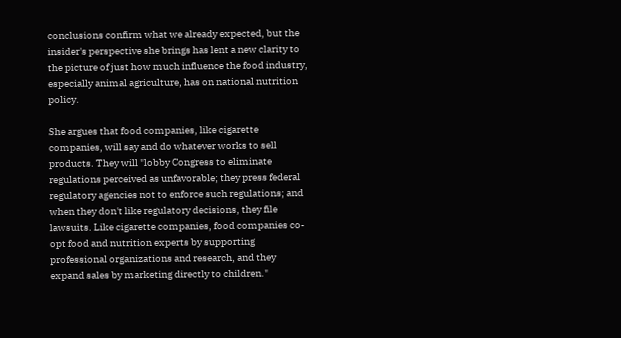conclusions confirm what we already expected, but the insider's perspective she brings has lent a new clarity to the picture of just how much influence the food industry, especially animal agriculture, has on national nutrition policy.

She argues that food companies, like cigarette companies, will say and do whatever works to sell products. They will "lobby Congress to eliminate regulations perceived as unfavorable; they press federal regulatory agencies not to enforce such regulations; and when they don't like regulatory decisions, they file lawsuits. Like cigarette companies, food companies co-opt food and nutrition experts by supporting professional organizations and research, and they expand sales by marketing directly to children."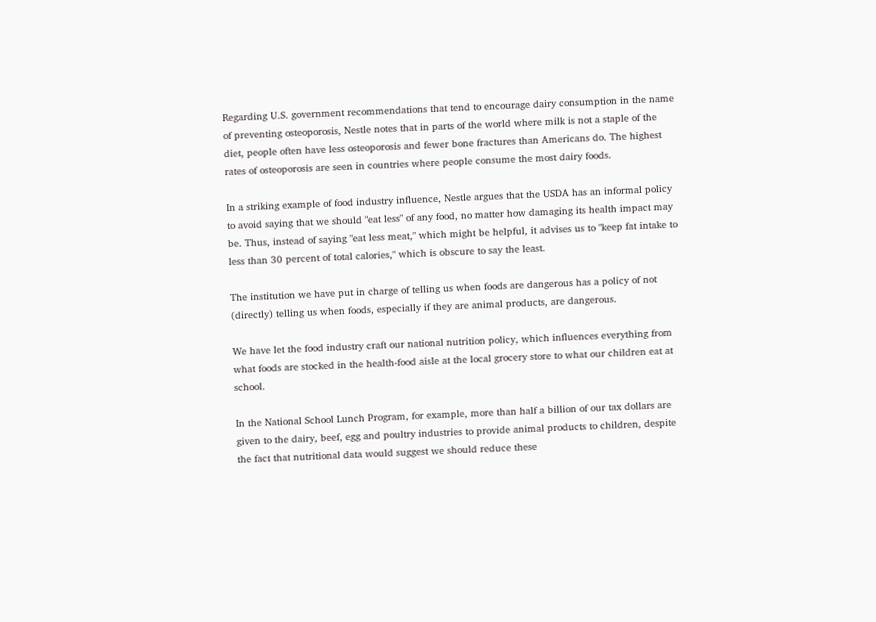Regarding U.S. government recommendations that tend to encourage dairy consumption in the name of preventing osteoporosis, Nestle notes that in parts of the world where milk is not a staple of the diet, people often have less osteoporosis and fewer bone fractures than Americans do. The highest rates of osteoporosis are seen in countries where people consume the most dairy foods.

In a striking example of food industry influence, Nestle argues that the USDA has an informal policy to avoid saying that we should "eat less" of any food, no matter how damaging its health impact may be. Thus, instead of saying "eat less meat," which might be helpful, it advises us to "keep fat intake to less than 30 percent of total calories," which is obscure to say the least.

The institution we have put in charge of telling us when foods are dangerous has a policy of not (directly) telling us when foods, especially if they are animal products, are dangerous.

We have let the food industry craft our national nutrition policy, which influences everything from what foods are stocked in the health-food aisle at the local grocery store to what our children eat at school.

In the National School Lunch Program, for example, more than half a billion of our tax dollars are given to the dairy, beef, egg and poultry industries to provide animal products to children, despite the fact that nutritional data would suggest we should reduce these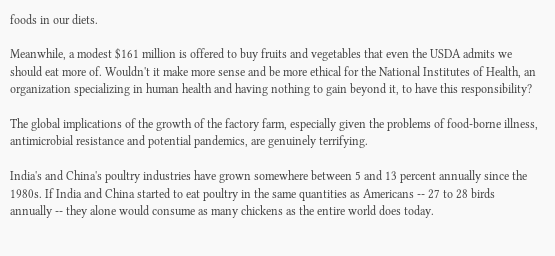foods in our diets.

Meanwhile, a modest $161 million is offered to buy fruits and vegetables that even the USDA admits we should eat more of. Wouldn't it make more sense and be more ethical for the National Institutes of Health, an organization specializing in human health and having nothing to gain beyond it, to have this responsibility?

The global implications of the growth of the factory farm, especially given the problems of food-borne illness, antimicrobial resistance and potential pandemics, are genuinely terrifying.

India's and China's poultry industries have grown somewhere between 5 and 13 percent annually since the 1980s. If India and China started to eat poultry in the same quantities as Americans -- 27 to 28 birds annually -- they alone would consume as many chickens as the entire world does today.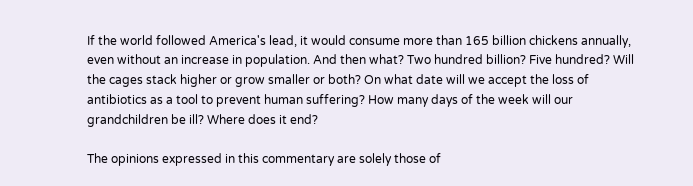If the world followed America's lead, it would consume more than 165 billion chickens annually, even without an increase in population. And then what? Two hundred billion? Five hundred? Will the cages stack higher or grow smaller or both? On what date will we accept the loss of antibiotics as a tool to prevent human suffering? How many days of the week will our grandchildren be ill? Where does it end?

The opinions expressed in this commentary are solely those of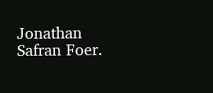Jonathan Safran Foer.